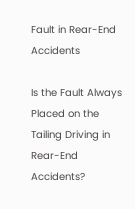Fault in Rear-End Accidents

Is the Fault Always Placed on the Tailing Driving in Rear-End Accidents?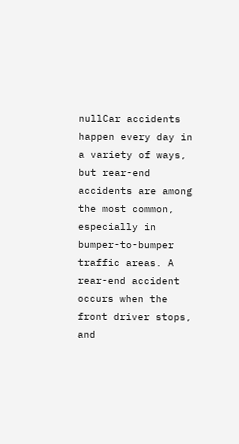nullCar accidents happen every day in a variety of ways, but rear-end accidents are among the most common, especially in bumper-to-bumper traffic areas. A rear-end accident occurs when the front driver stops, and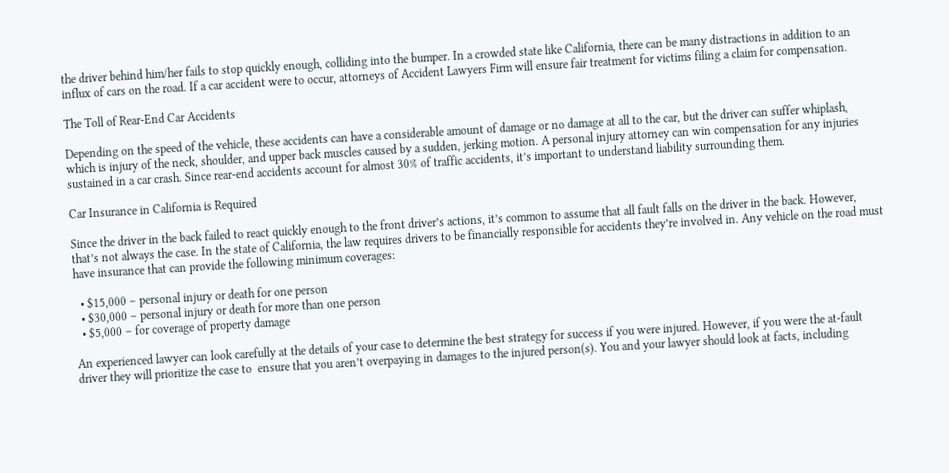the driver behind him/her fails to stop quickly enough, colliding into the bumper. In a crowded state like California, there can be many distractions in addition to an influx of cars on the road. If a car accident were to occur, attorneys of Accident Lawyers Firm will ensure fair treatment for victims filing a claim for compensation.

The Toll of Rear-End Car Accidents

Depending on the speed of the vehicle, these accidents can have a considerable amount of damage or no damage at all to the car, but the driver can suffer whiplash, which is injury of the neck, shoulder, and upper back muscles caused by a sudden, jerking motion. A personal injury attorney can win compensation for any injuries sustained in a car crash. Since rear-end accidents account for almost 30% of traffic accidents, it’s important to understand liability surrounding them.

Car Insurance in California is Required

Since the driver in the back failed to react quickly enough to the front driver’s actions, it’s common to assume that all fault falls on the driver in the back. However, that’s not always the case. In the state of California, the law requires drivers to be financially responsible for accidents they’re involved in. Any vehicle on the road must have insurance that can provide the following minimum coverages:

  • $15,000 – personal injury or death for one person
  • $30,000 – personal injury or death for more than one person
  • $5,000 – for coverage of property damage

An experienced lawyer can look carefully at the details of your case to determine the best strategy for success if you were injured. However, if you were the at-fault driver they will prioritize the case to  ensure that you aren’t overpaying in damages to the injured person(s). You and your lawyer should look at facts, including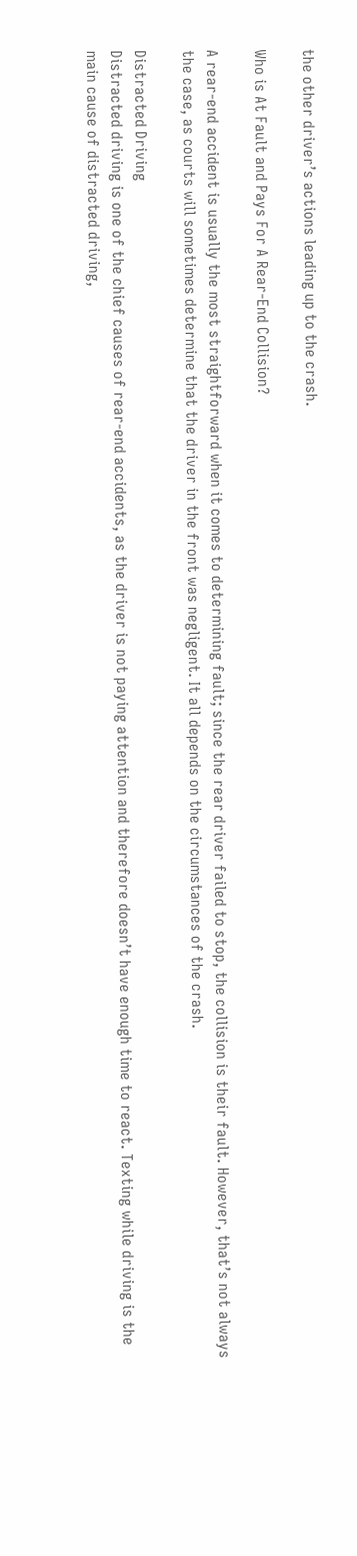the other driver’s actions leading up to the crash.

Who is At Fault and Pays For A Rear-End Collision?

A rear-end accident is usually the most straightforward when it comes to determining fault; since the rear driver failed to stop, the collision is their fault. However, that’s not always the case, as courts will sometimes determine that the driver in the front was negligent. It all depends on the circumstances of the crash.

Distracted Driving
Distracted driving is one of the chief causes of rear-end accidents, as the driver is not paying attention and therefore doesn’t have enough time to react. Texting while driving is the main cause of distracted driving,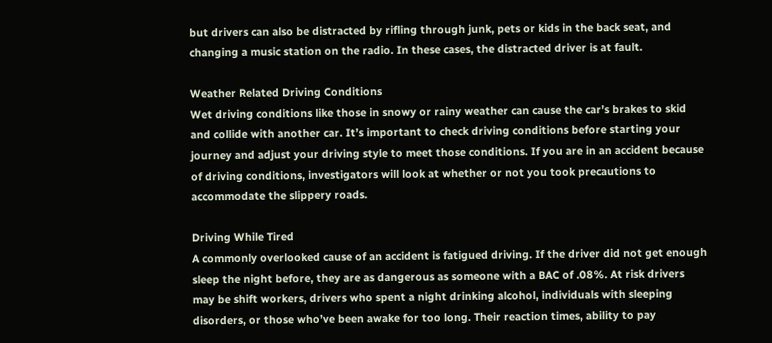but drivers can also be distracted by rifling through junk, pets or kids in the back seat, and changing a music station on the radio. In these cases, the distracted driver is at fault.

Weather Related Driving Conditions
Wet driving conditions like those in snowy or rainy weather can cause the car’s brakes to skid and collide with another car. It’s important to check driving conditions before starting your journey and adjust your driving style to meet those conditions. If you are in an accident because of driving conditions, investigators will look at whether or not you took precautions to accommodate the slippery roads.

Driving While Tired
A commonly overlooked cause of an accident is fatigued driving. If the driver did not get enough sleep the night before, they are as dangerous as someone with a BAC of .08%. At risk drivers may be shift workers, drivers who spent a night drinking alcohol, individuals with sleeping disorders, or those who’ve been awake for too long. Their reaction times, ability to pay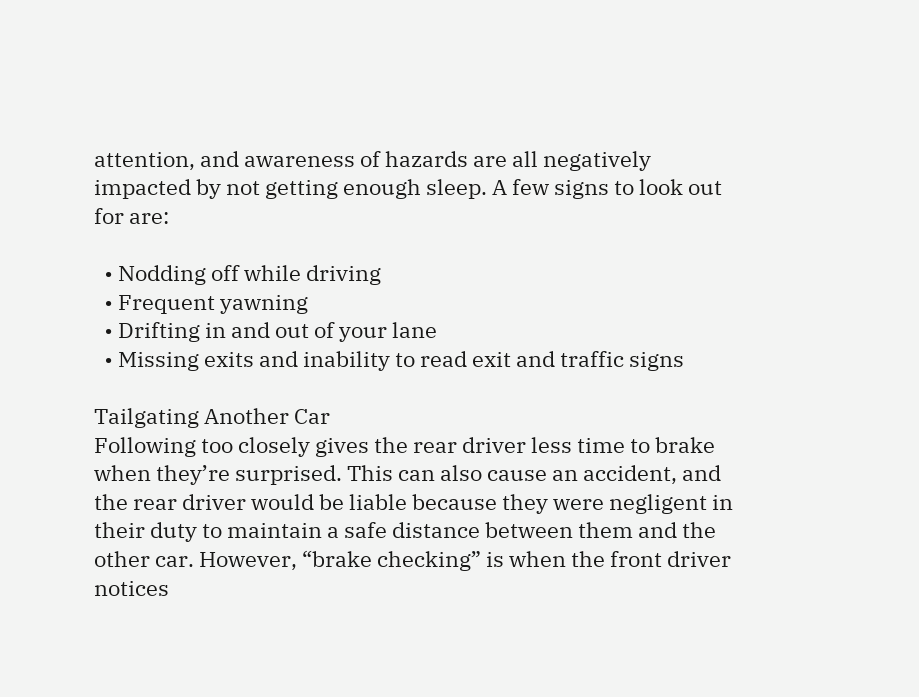attention, and awareness of hazards are all negatively impacted by not getting enough sleep. A few signs to look out for are:

  • Nodding off while driving
  • Frequent yawning
  • Drifting in and out of your lane
  • Missing exits and inability to read exit and traffic signs

Tailgating Another Car
Following too closely gives the rear driver less time to brake when they’re surprised. This can also cause an accident, and the rear driver would be liable because they were negligent in their duty to maintain a safe distance between them and the other car. However, “brake checking” is when the front driver notices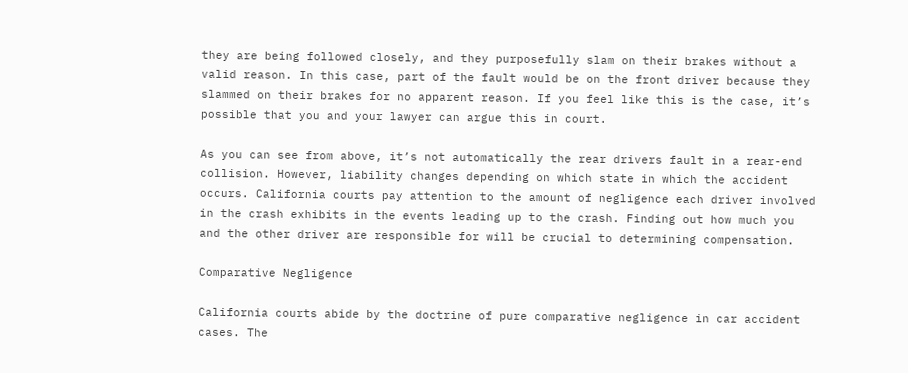they are being followed closely, and they purposefully slam on their brakes without a valid reason. In this case, part of the fault would be on the front driver because they slammed on their brakes for no apparent reason. If you feel like this is the case, it’s possible that you and your lawyer can argue this in court.

As you can see from above, it’s not automatically the rear drivers fault in a rear-end collision. However, liability changes depending on which state in which the accident occurs. California courts pay attention to the amount of negligence each driver involved in the crash exhibits in the events leading up to the crash. Finding out how much you and the other driver are responsible for will be crucial to determining compensation.

Comparative Negligence

California courts abide by the doctrine of pure comparative negligence in car accident cases. The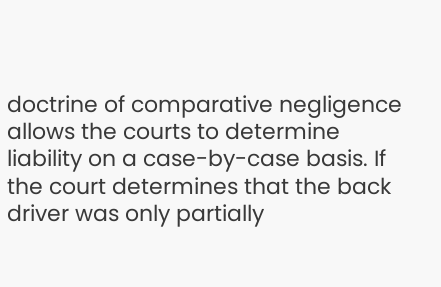doctrine of comparative negligence allows the courts to determine liability on a case-by-case basis. If the court determines that the back driver was only partially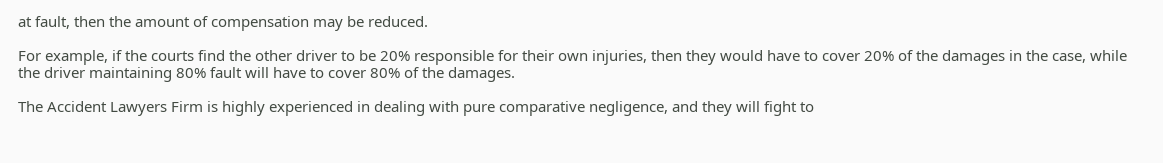at fault, then the amount of compensation may be reduced.

For example, if the courts find the other driver to be 20% responsible for their own injuries, then they would have to cover 20% of the damages in the case, while the driver maintaining 80% fault will have to cover 80% of the damages.

The Accident Lawyers Firm is highly experienced in dealing with pure comparative negligence, and they will fight to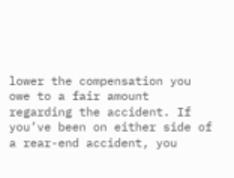lower the compensation you owe to a fair amount regarding the accident. If you’ve been on either side of a rear-end accident, you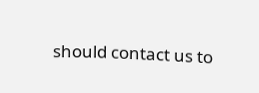should contact us to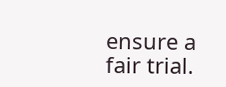ensure a fair trial.